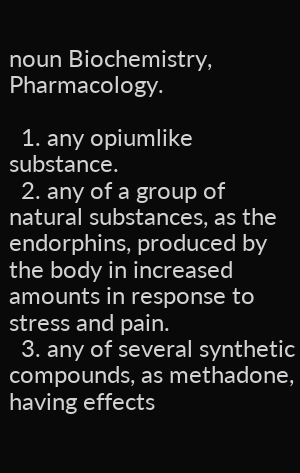noun Biochemistry, Pharmacology.

  1. any opiumlike substance.
  2. any of a group of natural substances, as the endorphins, produced by the body in increased amounts in response to stress and pain.
  3. any of several synthetic compounds, as methadone, having effects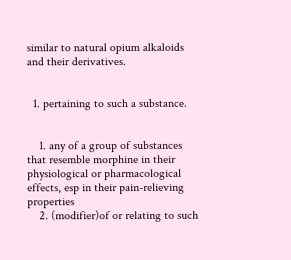similar to natural opium alkaloids and their derivatives.


  1. pertaining to such a substance.


    1. any of a group of substances that resemble morphine in their physiological or pharmacological effects, esp in their pain-relieving properties
    2. (modifier)of or relating to such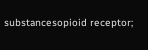substancesopioid receptor;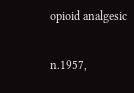opioid analgesic

n.1957,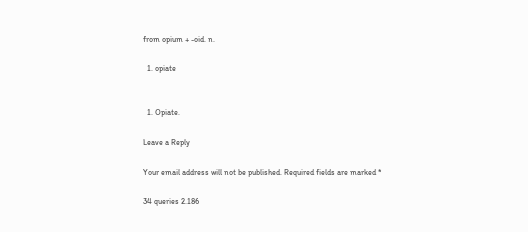from opium + -oid. n.

  1. opiate


  1. Opiate.

Leave a Reply

Your email address will not be published. Required fields are marked *

34 queries 2.186